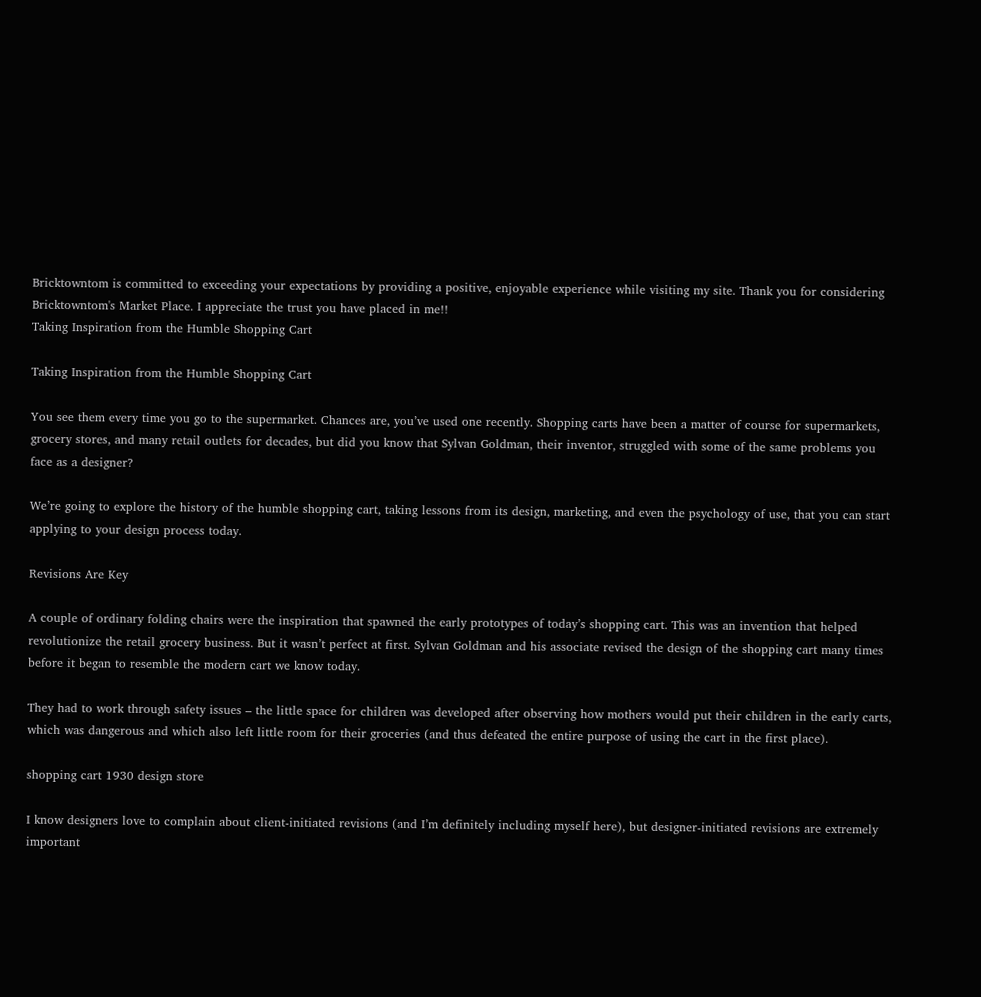Bricktowntom is committed to exceeding your expectations by providing a positive, enjoyable experience while visiting my site. Thank you for considering Bricktowntom's Market Place. I appreciate the trust you have placed in me!!
Taking Inspiration from the Humble Shopping Cart

Taking Inspiration from the Humble Shopping Cart

You see them every time you go to the supermarket. Chances are, you’ve used one recently. Shopping carts have been a matter of course for supermarkets, grocery stores, and many retail outlets for decades, but did you know that Sylvan Goldman, their inventor, struggled with some of the same problems you face as a designer?

We’re going to explore the history of the humble shopping cart, taking lessons from its design, marketing, and even the psychology of use, that you can start applying to your design process today.

Revisions Are Key

A couple of ordinary folding chairs were the inspiration that spawned the early prototypes of today’s shopping cart. This was an invention that helped revolutionize the retail grocery business. But it wasn’t perfect at first. Sylvan Goldman and his associate revised the design of the shopping cart many times before it began to resemble the modern cart we know today.

They had to work through safety issues – the little space for children was developed after observing how mothers would put their children in the early carts, which was dangerous and which also left little room for their groceries (and thus defeated the entire purpose of using the cart in the first place).

shopping cart 1930 design store

I know designers love to complain about client-initiated revisions (and I’m definitely including myself here), but designer-initiated revisions are extremely important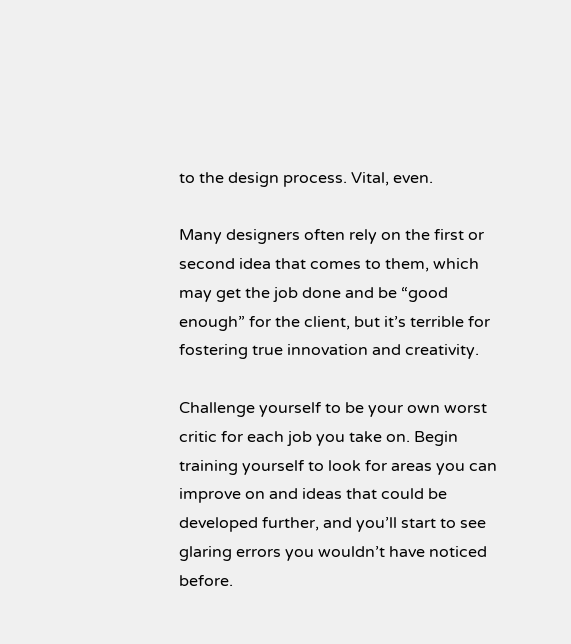to the design process. Vital, even.

Many designers often rely on the first or second idea that comes to them, which may get the job done and be “good enough” for the client, but it’s terrible for fostering true innovation and creativity.

Challenge yourself to be your own worst critic for each job you take on. Begin training yourself to look for areas you can improve on and ideas that could be developed further, and you’ll start to see glaring errors you wouldn’t have noticed before.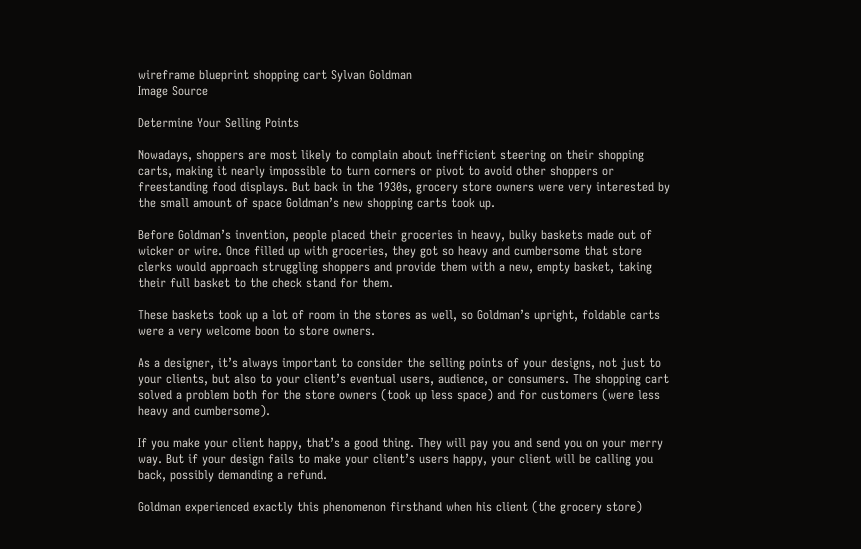wireframe blueprint shopping cart Sylvan Goldman
Image Source

Determine Your Selling Points

Nowadays, shoppers are most likely to complain about inefficient steering on their shopping carts, making it nearly impossible to turn corners or pivot to avoid other shoppers or freestanding food displays. But back in the 1930s, grocery store owners were very interested by the small amount of space Goldman’s new shopping carts took up.

Before Goldman’s invention, people placed their groceries in heavy, bulky baskets made out of wicker or wire. Once filled up with groceries, they got so heavy and cumbersome that store clerks would approach struggling shoppers and provide them with a new, empty basket, taking their full basket to the check stand for them.

These baskets took up a lot of room in the stores as well, so Goldman’s upright, foldable carts were a very welcome boon to store owners.

As a designer, it’s always important to consider the selling points of your designs, not just to your clients, but also to your client’s eventual users, audience, or consumers. The shopping cart solved a problem both for the store owners (took up less space) and for customers (were less heavy and cumbersome).

If you make your client happy, that’s a good thing. They will pay you and send you on your merry way. But if your design fails to make your client’s users happy, your client will be calling you back, possibly demanding a refund.

Goldman experienced exactly this phenomenon firsthand when his client (the grocery store)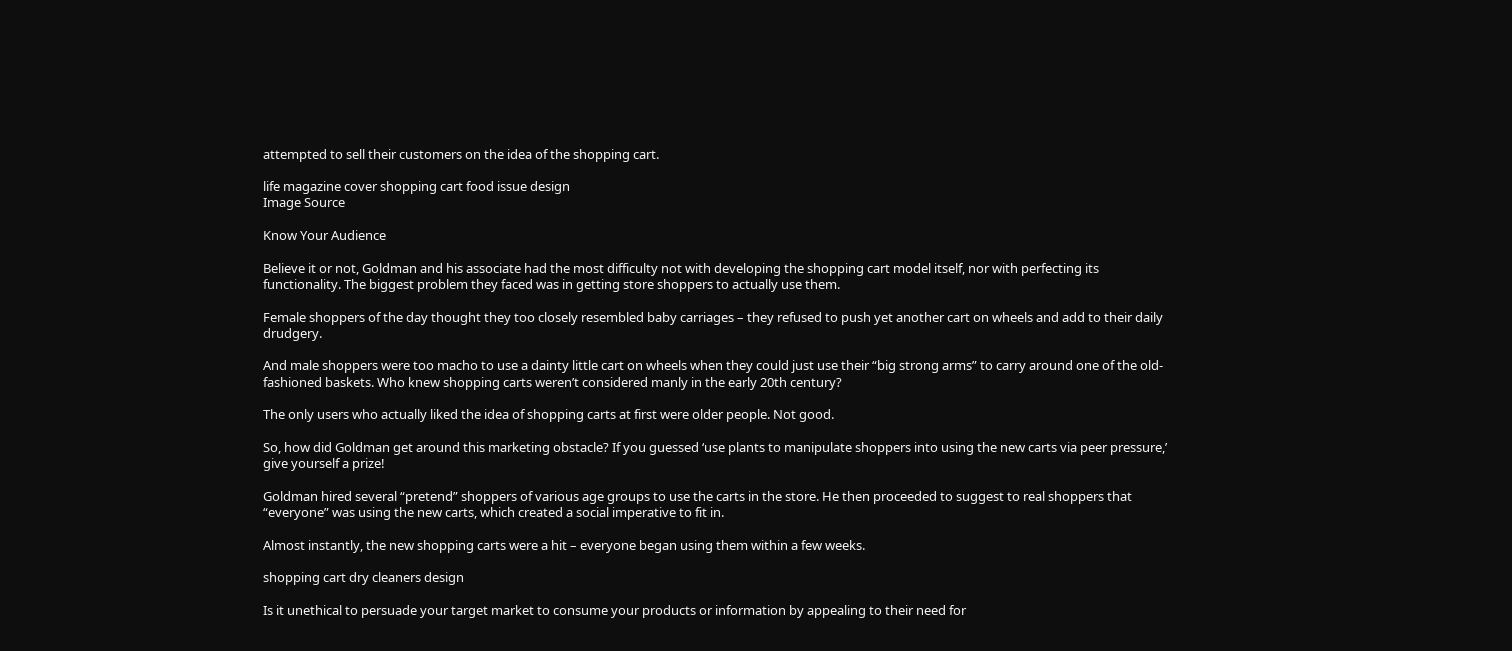attempted to sell their customers on the idea of the shopping cart.

life magazine cover shopping cart food issue design
Image Source

Know Your Audience

Believe it or not, Goldman and his associate had the most difficulty not with developing the shopping cart model itself, nor with perfecting its functionality. The biggest problem they faced was in getting store shoppers to actually use them.

Female shoppers of the day thought they too closely resembled baby carriages – they refused to push yet another cart on wheels and add to their daily drudgery.

And male shoppers were too macho to use a dainty little cart on wheels when they could just use their “big strong arms” to carry around one of the old-fashioned baskets. Who knew shopping carts weren’t considered manly in the early 20th century?

The only users who actually liked the idea of shopping carts at first were older people. Not good.

So, how did Goldman get around this marketing obstacle? If you guessed ‘use plants to manipulate shoppers into using the new carts via peer pressure,’ give yourself a prize!

Goldman hired several “pretend” shoppers of various age groups to use the carts in the store. He then proceeded to suggest to real shoppers that “everyone” was using the new carts, which created a social imperative to fit in.

Almost instantly, the new shopping carts were a hit – everyone began using them within a few weeks.

shopping cart dry cleaners design

Is it unethical to persuade your target market to consume your products or information by appealing to their need for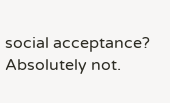social acceptance? Absolutely not.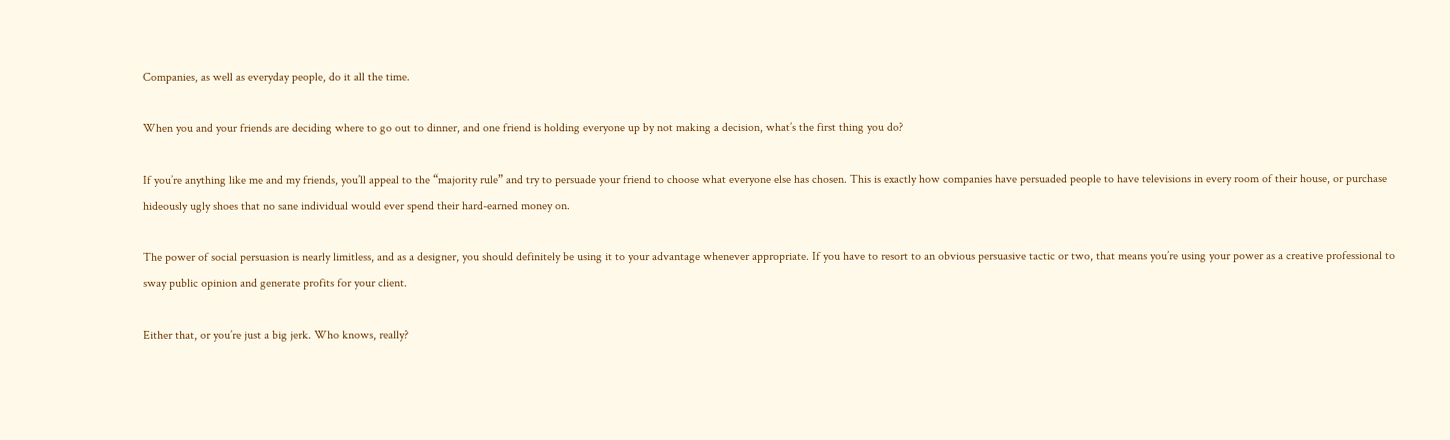Companies, as well as everyday people, do it all the time.

When you and your friends are deciding where to go out to dinner, and one friend is holding everyone up by not making a decision, what’s the first thing you do?

If you’re anything like me and my friends, you’ll appeal to the “majority rule” and try to persuade your friend to choose what everyone else has chosen. This is exactly how companies have persuaded people to have televisions in every room of their house, or purchase hideously ugly shoes that no sane individual would ever spend their hard-earned money on.

The power of social persuasion is nearly limitless, and as a designer, you should definitely be using it to your advantage whenever appropriate. If you have to resort to an obvious persuasive tactic or two, that means you’re using your power as a creative professional to sway public opinion and generate profits for your client.

Either that, or you’re just a big jerk. Who knows, really?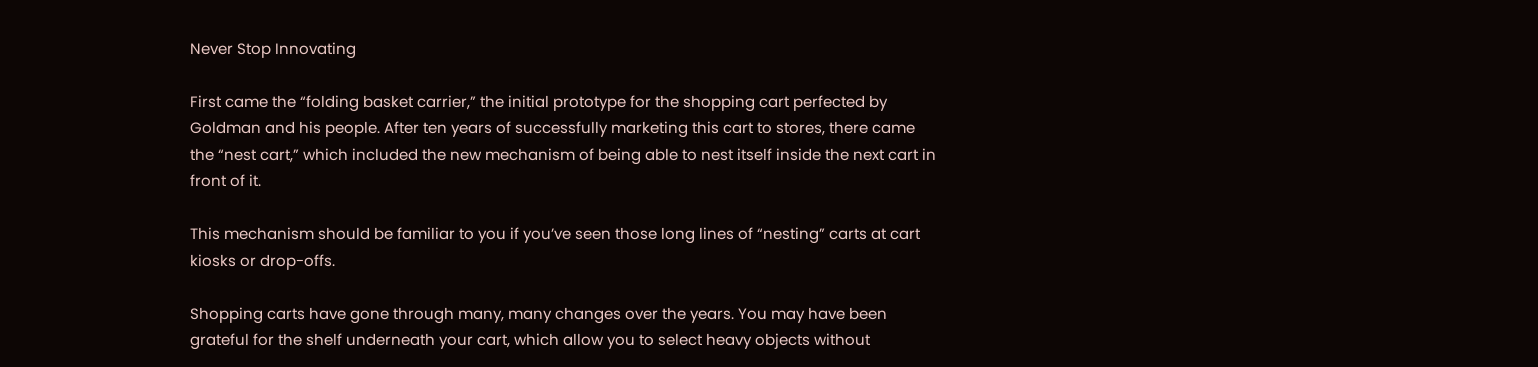Never Stop Innovating

First came the “folding basket carrier,” the initial prototype for the shopping cart perfected by Goldman and his people. After ten years of successfully marketing this cart to stores, there came the “nest cart,” which included the new mechanism of being able to nest itself inside the next cart in front of it.

This mechanism should be familiar to you if you’ve seen those long lines of “nesting” carts at cart kiosks or drop-offs.

Shopping carts have gone through many, many changes over the years. You may have been grateful for the shelf underneath your cart, which allow you to select heavy objects without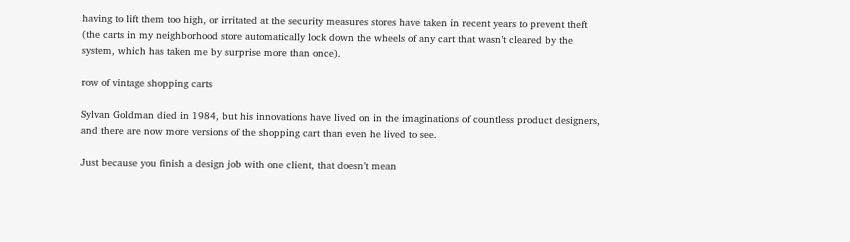having to lift them too high, or irritated at the security measures stores have taken in recent years to prevent theft (the carts in my neighborhood store automatically lock down the wheels of any cart that wasn’t cleared by the system, which has taken me by surprise more than once).

row of vintage shopping carts

Sylvan Goldman died in 1984, but his innovations have lived on in the imaginations of countless product designers, and there are now more versions of the shopping cart than even he lived to see.

Just because you finish a design job with one client, that doesn’t mean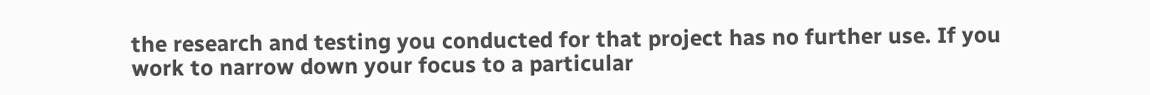the research and testing you conducted for that project has no further use. If you work to narrow down your focus to a particular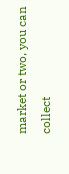market or two, you can collect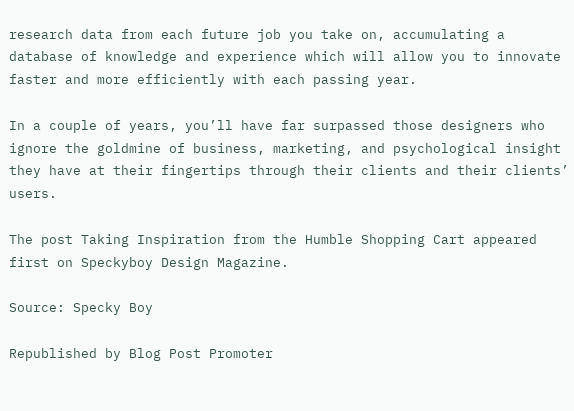research data from each future job you take on, accumulating a database of knowledge and experience which will allow you to innovate faster and more efficiently with each passing year.

In a couple of years, you’ll have far surpassed those designers who ignore the goldmine of business, marketing, and psychological insight they have at their fingertips through their clients and their clients’ users.

The post Taking Inspiration from the Humble Shopping Cart appeared first on Speckyboy Design Magazine.

Source: Specky Boy

Republished by Blog Post Promoter